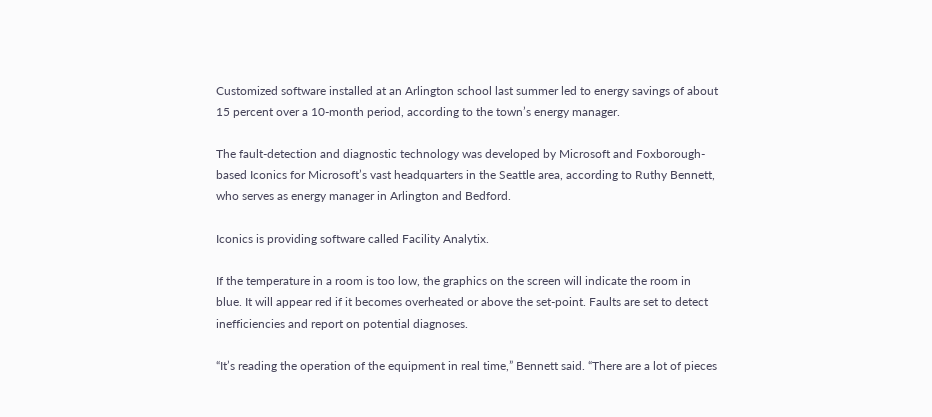Customized software installed at an Arlington school last summer led to energy savings of about 15 percent over a 10-month period, according to the town’s energy manager.

The fault-detection and diagnostic technology was developed by Microsoft and Foxborough-based Iconics for Microsoft’s vast headquarters in the Seattle area, according to Ruthy Bennett, who serves as energy manager in Arlington and Bedford.

Iconics is providing software called Facility Analytix.

If the temperature in a room is too low, the graphics on the screen will indicate the room in blue. It will appear red if it becomes overheated or above the set-point. Faults are set to detect inefficiencies and report on potential diagnoses.

“It’s reading the operation of the equipment in real time,” Bennett said. “There are a lot of pieces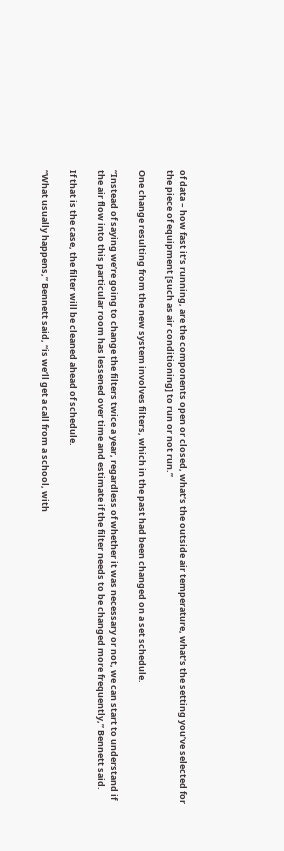of data – how fast it’s running, are the components open or closed, what’s the outside air temperature, what’s the setting you’ve selected for the piece of equipment [such as air conditioning] to run or not run.”

One change resulting from the new system involves filters, which in the past had been changed on a set schedule.

“Instead of saying we’re going to change the filters twice a year, regardless of whether it was necessary or not, we can start to understand if the air flow into this particular room has lessened over time and estimate if the filter needs to be changed more frequently,” Bennett said.

If that is the case, the filter will be cleaned ahead of schedule.

“What usually happens,” Bennett said, “is we’ll get a call from a school, with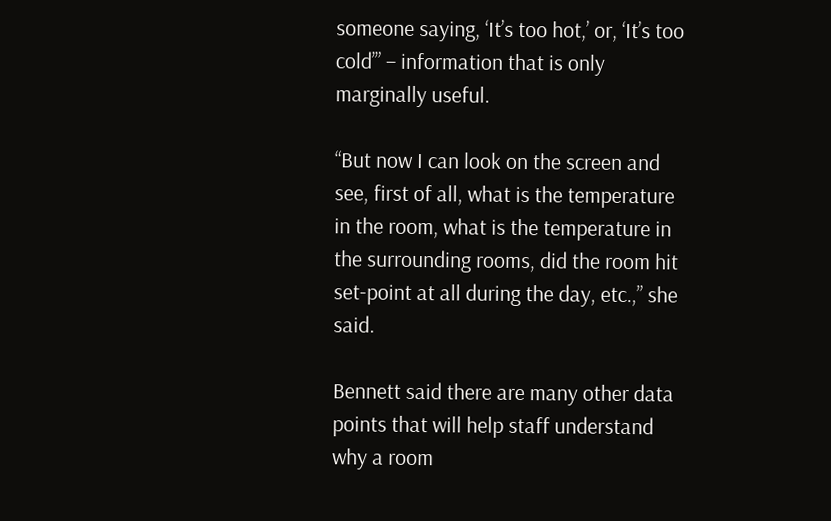someone saying, ‘It’s too hot,’ or, ‘It’s too cold’” – information that is only marginally useful.

“But now I can look on the screen and see, first of all, what is the temperature in the room, what is the temperature in the surrounding rooms, did the room hit set-point at all during the day, etc.,” she said.

Bennett said there are many other data points that will help staff understand why a room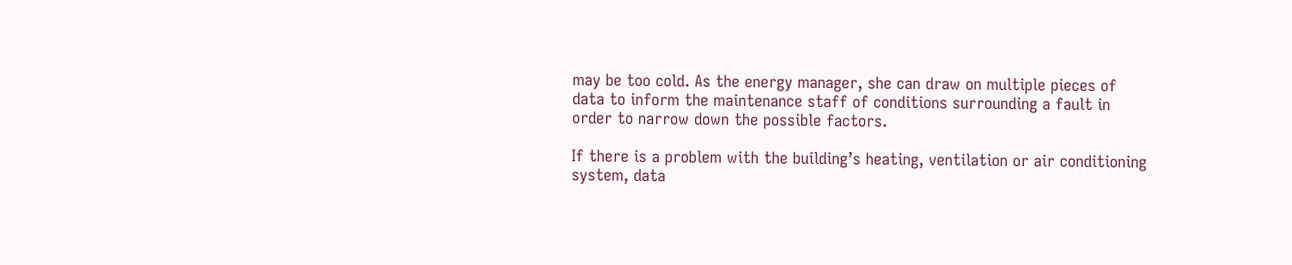may be too cold. As the energy manager, she can draw on multiple pieces of data to inform the maintenance staff of conditions surrounding a fault in order to narrow down the possible factors.

If there is a problem with the building’s heating, ventilation or air conditioning system, data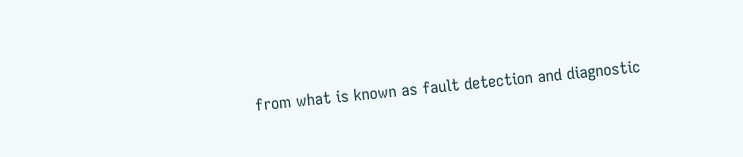from what is known as fault detection and diagnostic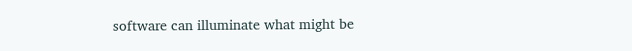software can illuminate what might be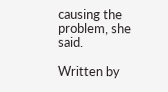causing the problem, she said.

Written by